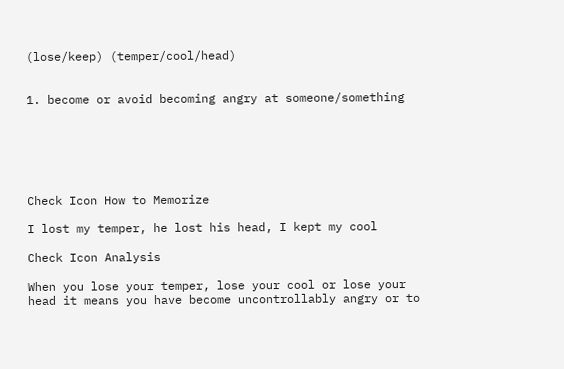(lose/keep) (temper/cool/head)


1. become or avoid becoming angry at someone/something






Check Icon How to Memorize

I lost my temper, he lost his head, I kept my cool

Check Icon Analysis

When you lose your temper, lose your cool or lose your head it means you have become uncontrollably angry or to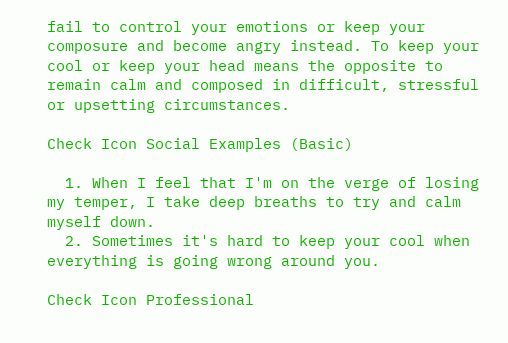fail to control your emotions or keep your composure and become angry instead. To keep your cool or keep your head means the opposite to remain calm and composed in difficult, stressful or upsetting circumstances.

Check Icon Social Examples (Basic)

  1. When I feel that I'm on the verge of losing my temper, I take deep breaths to try and calm myself down.
  2. Sometimes it's hard to keep your cool when everything is going wrong around you.

Check Icon Professional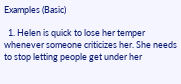Examples (Basic)

  1. Helen is quick to lose her temper whenever someone criticizes her. She needs to stop letting people get under her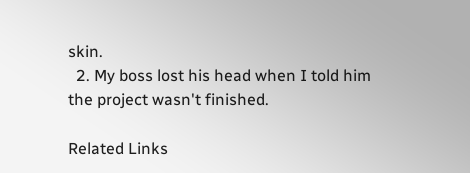skin.
  2. My boss lost his head when I told him the project wasn't finished.

Related Links